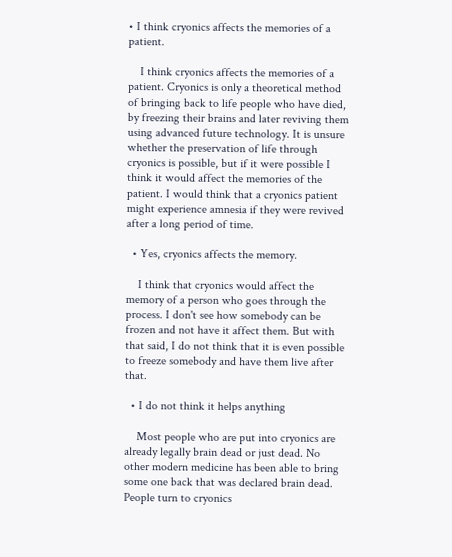• I think cryonics affects the memories of a patient.

    I think cryonics affects the memories of a patient. Cryonics is only a theoretical method of bringing back to life people who have died, by freezing their brains and later reviving them using advanced future technology. It is unsure whether the preservation of life through cryonics is possible, but if it were possible I think it would affect the memories of the patient. I would think that a cryonics patient might experience amnesia if they were revived after a long period of time.

  • Yes, cryonics affects the memory.

    I think that cryonics would affect the memory of a person who goes through the process. I don't see how somebody can be frozen and not have it affect them. But with that said, I do not think that it is even possible to freeze somebody and have them live after that.

  • I do not think it helps anything

    Most people who are put into cryonics are already legally brain dead or just dead. No other modern medicine has been able to bring some one back that was declared brain dead. People turn to cryonics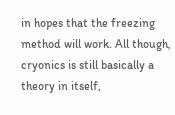in hopes that the freezing method will work. All though, cryonics is still basically a theory in itself,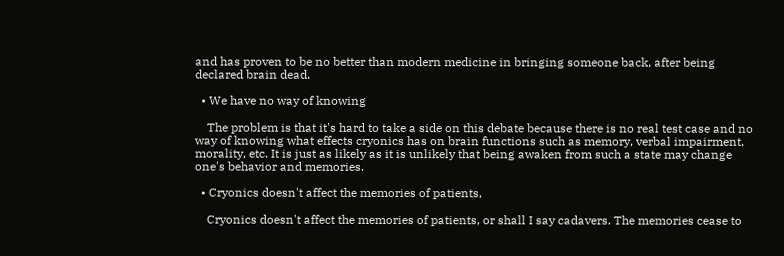and has proven to be no better than modern medicine in bringing someone back, after being declared brain dead.

  • We have no way of knowing

    The problem is that it's hard to take a side on this debate because there is no real test case and no way of knowing what effects cryonics has on brain functions such as memory, verbal impairment, morality, etc. It is just as likely as it is unlikely that being awaken from such a state may change one's behavior and memories.

  • Cryonics doesn't affect the memories of patients,

    Cryonics doesn't affect the memories of patients, or shall I say cadavers. The memories cease to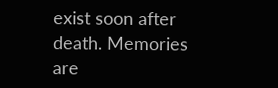exist soon after death. Memories are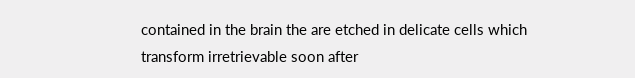contained in the brain the are etched in delicate cells which transform irretrievable soon after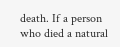death. If a person who died a natural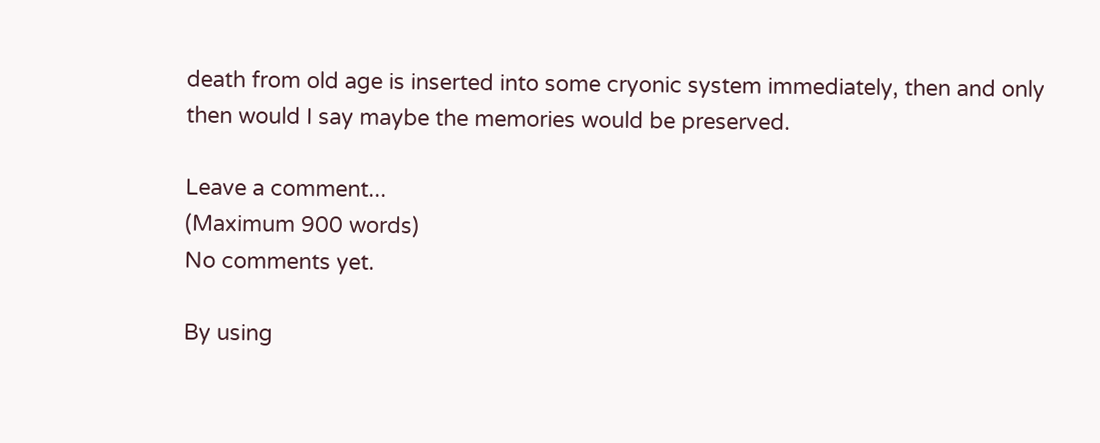death from old age is inserted into some cryonic system immediately, then and only then would I say maybe the memories would be preserved.

Leave a comment...
(Maximum 900 words)
No comments yet.

By using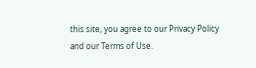this site, you agree to our Privacy Policy and our Terms of Use.